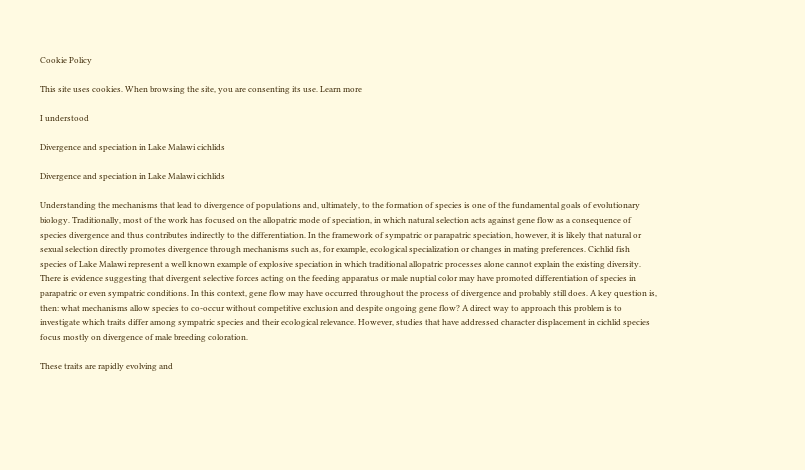Cookie Policy

This site uses cookies. When browsing the site, you are consenting its use. Learn more

I understood

Divergence and speciation in Lake Malawi cichlids

Divergence and speciation in Lake Malawi cichlids

Understanding the mechanisms that lead to divergence of populations and, ultimately, to the formation of species is one of the fundamental goals of evolutionary biology. Traditionally, most of the work has focused on the allopatric mode of speciation, in which natural selection acts against gene flow as a consequence of species divergence and thus contributes indirectly to the differentiation. In the framework of sympatric or parapatric speciation, however, it is likely that natural or sexual selection directly promotes divergence through mechanisms such as, for example, ecological specialization or changes in mating preferences. Cichlid fish species of Lake Malawi represent a well known example of explosive speciation in which traditional allopatric processes alone cannot explain the existing diversity.
There is evidence suggesting that divergent selective forces acting on the feeding apparatus or male nuptial color may have promoted differentiation of species in parapatric or even sympatric conditions. In this context, gene flow may have occurred throughout the process of divergence and probably still does. A key question is, then: what mechanisms allow species to co-occur without competitive exclusion and despite ongoing gene flow? A direct way to approach this problem is to investigate which traits differ among sympatric species and their ecological relevance. However, studies that have addressed character displacement in cichlid species focus mostly on divergence of male breeding coloration.

These traits are rapidly evolving and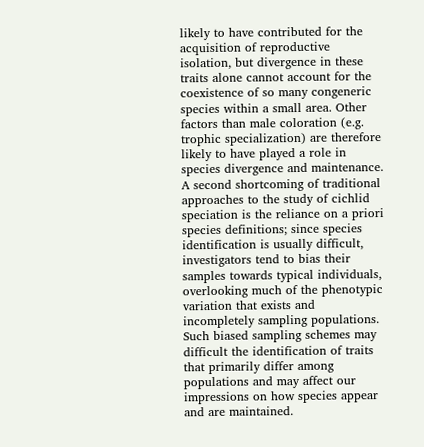likely to have contributed for the acquisition of reproductive isolation, but divergence in these traits alone cannot account for the coexistence of so many congeneric species within a small area. Other factors than male coloration (e.g. trophic specialization) are therefore likely to have played a role in species divergence and maintenance. A second shortcoming of traditional approaches to the study of cichlid speciation is the reliance on a priori species definitions; since species identification is usually difficult, investigators tend to bias their samples towards typical individuals, overlooking much of the phenotypic variation that exists and incompletely sampling populations. Such biased sampling schemes may difficult the identification of traits that primarily differ among populations and may affect our impressions on how species appear and are maintained.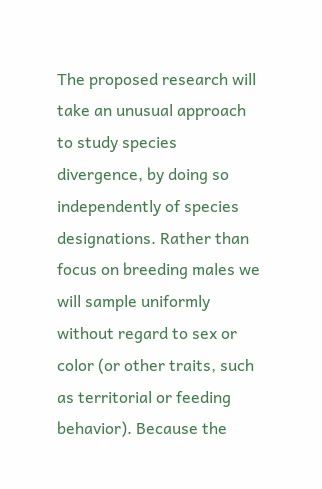The proposed research will take an unusual approach to study species divergence, by doing so independently of species designations. Rather than focus on breeding males we will sample uniformly without regard to sex or color (or other traits, such as territorial or feeding behavior). Because the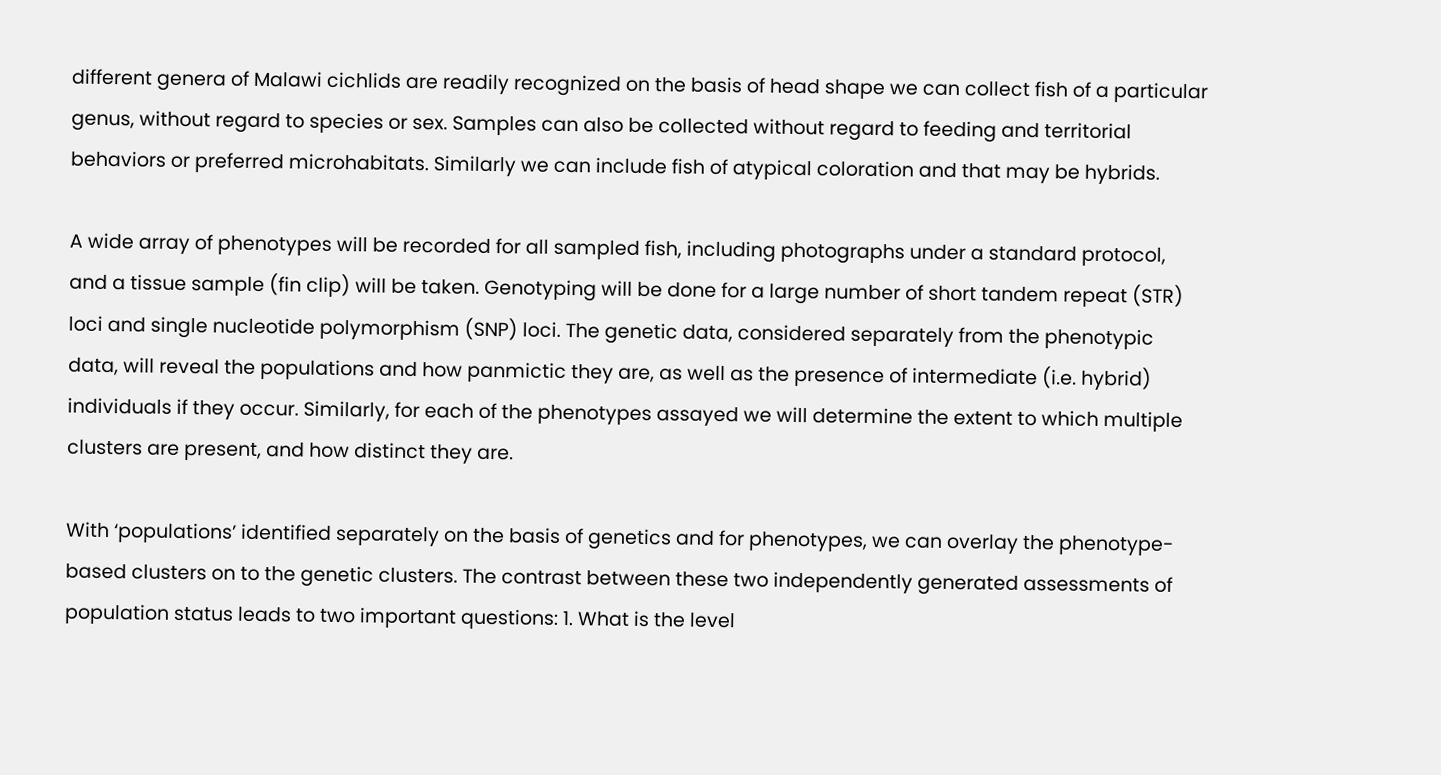different genera of Malawi cichlids are readily recognized on the basis of head shape we can collect fish of a particular genus, without regard to species or sex. Samples can also be collected without regard to feeding and territorial behaviors or preferred microhabitats. Similarly we can include fish of atypical coloration and that may be hybrids.

A wide array of phenotypes will be recorded for all sampled fish, including photographs under a standard protocol, and a tissue sample (fin clip) will be taken. Genotyping will be done for a large number of short tandem repeat (STR) loci and single nucleotide polymorphism (SNP) loci. The genetic data, considered separately from the phenotypic data, will reveal the populations and how panmictic they are, as well as the presence of intermediate (i.e. hybrid) individuals if they occur. Similarly, for each of the phenotypes assayed we will determine the extent to which multiple clusters are present, and how distinct they are.

With ‘populations’ identified separately on the basis of genetics and for phenotypes, we can overlay the phenotype-based clusters on to the genetic clusters. The contrast between these two independently generated assessments of population status leads to two important questions: 1. What is the level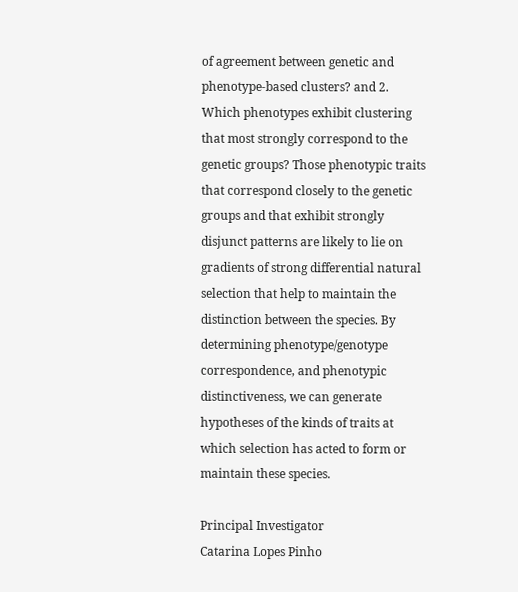of agreement between genetic and phenotype-based clusters? and 2. Which phenotypes exhibit clustering that most strongly correspond to the genetic groups? Those phenotypic traits that correspond closely to the genetic groups and that exhibit strongly disjunct patterns are likely to lie on gradients of strong differential natural selection that help to maintain the distinction between the species. By determining phenotype/genotype correspondence, and phenotypic distinctiveness, we can generate hypotheses of the kinds of traits at which selection has acted to form or maintain these species.

Principal Investigator
Catarina Lopes Pinho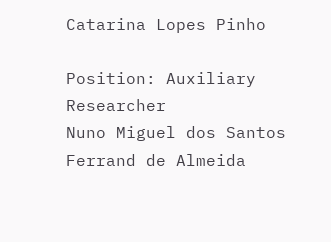Catarina Lopes Pinho

Position: Auxiliary Researcher
Nuno Miguel dos Santos Ferrand de Almeida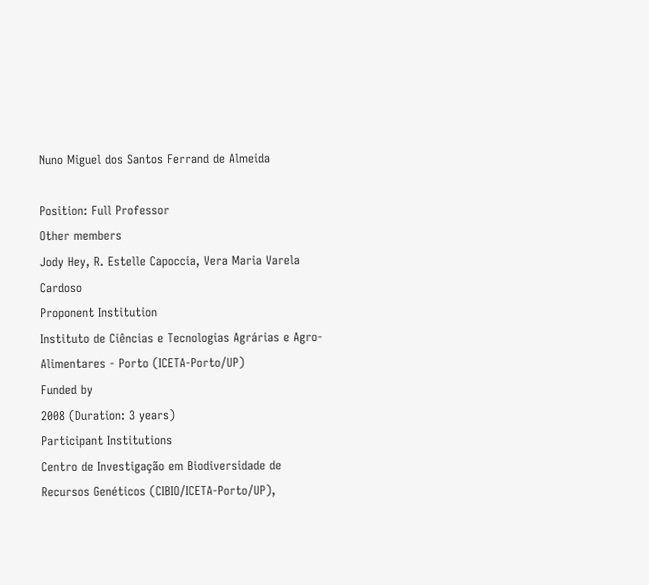Nuno Miguel dos Santos Ferrand de Almeida

Position: Full Professor
Other members
Jody Hey, R. Estelle Capoccia, Vera Maria Varela Cardoso
Proponent Institution
Instituto de Ciências e Tecnologias Agrárias e Agro-Alimentares - Porto (ICETA-Porto/UP)
Funded by
2008 (Duration: 3 years)
Participant Institutions
Centro de Investigação em Biodiversidade de Recursos Genéticos (CIBIO/ICETA-Porto/UP),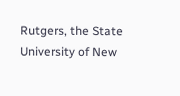Rutgers, the State University of New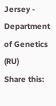Jersey - Department of Genetics (RU)
Share this: